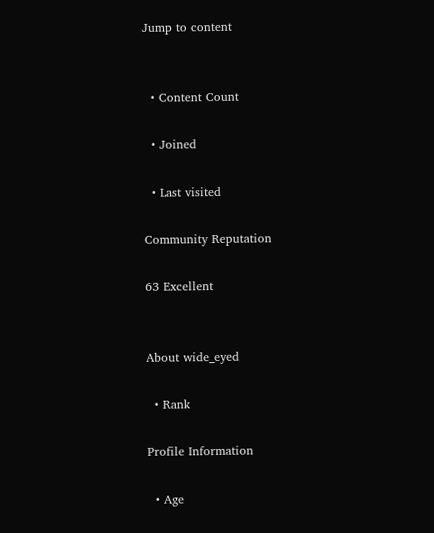Jump to content


  • Content Count

  • Joined

  • Last visited

Community Reputation

63 Excellent


About wide_eyed

  • Rank

Profile Information

  • Age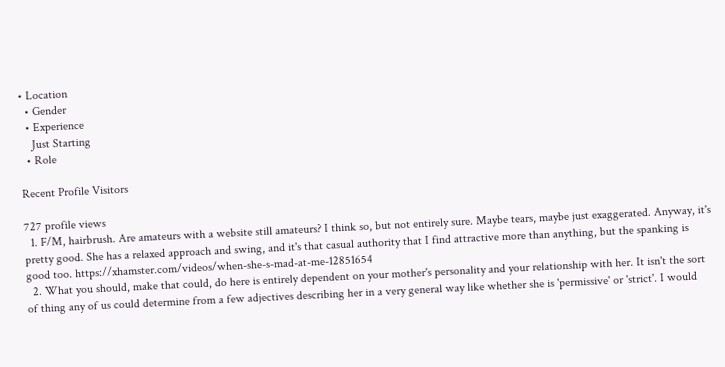• Location
  • Gender
  • Experience
    Just Starting
  • Role

Recent Profile Visitors

727 profile views
  1. F/M, hairbrush. Are amateurs with a website still amateurs? I think so, but not entirely sure. Maybe tears, maybe just exaggerated. Anyway, it's pretty good. She has a relaxed approach and swing, and it's that casual authority that I find attractive more than anything, but the spanking is good too. https://xhamster.com/videos/when-she-s-mad-at-me-12851654
  2. What you should, make that could, do here is entirely dependent on your mother's personality and your relationship with her. It isn't the sort of thing any of us could determine from a few adjectives describing her in a very general way like whether she is 'permissive' or 'strict'. I would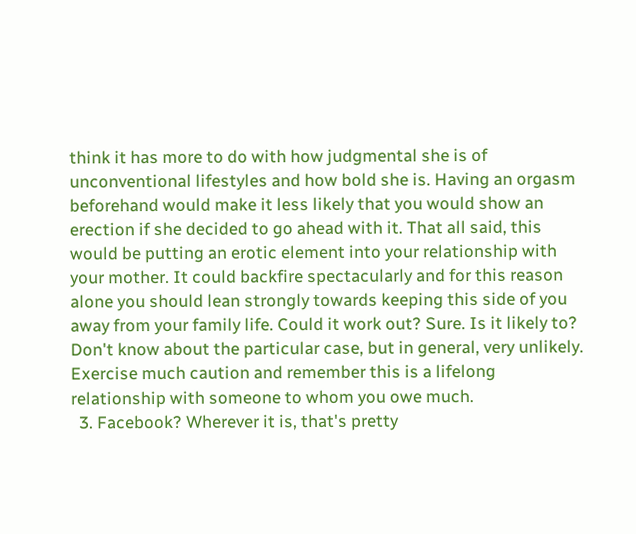think it has more to do with how judgmental she is of unconventional lifestyles and how bold she is. Having an orgasm beforehand would make it less likely that you would show an erection if she decided to go ahead with it. That all said, this would be putting an erotic element into your relationship with your mother. It could backfire spectacularly and for this reason alone you should lean strongly towards keeping this side of you away from your family life. Could it work out? Sure. Is it likely to? Don't know about the particular case, but in general, very unlikely. Exercise much caution and remember this is a lifelong relationship with someone to whom you owe much.
  3. Facebook? Wherever it is, that's pretty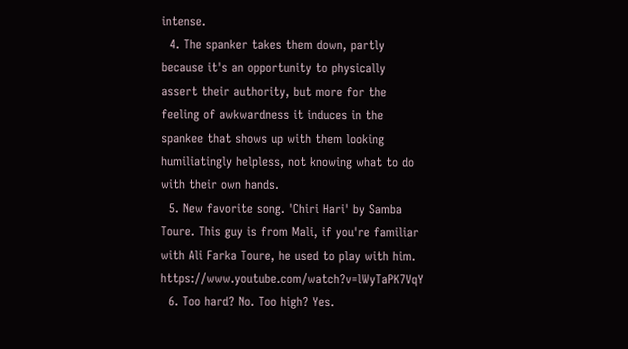intense.
  4. The spanker takes them down, partly because it's an opportunity to physically assert their authority, but more for the feeling of awkwardness it induces in the spankee that shows up with them looking humiliatingly helpless, not knowing what to do with their own hands.
  5. New favorite song. 'Chiri Hari' by Samba Toure. This guy is from Mali, if you're familiar with Ali Farka Toure, he used to play with him. https://www.youtube.com/watch?v=lWyTaPK7VqY
  6. Too hard? No. Too high? Yes.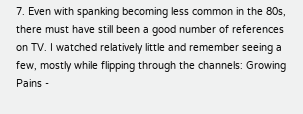7. Even with spanking becoming less common in the 80s, there must have still been a good number of references on TV. I watched relatively little and remember seeing a few, mostly while flipping through the channels: Growing Pains -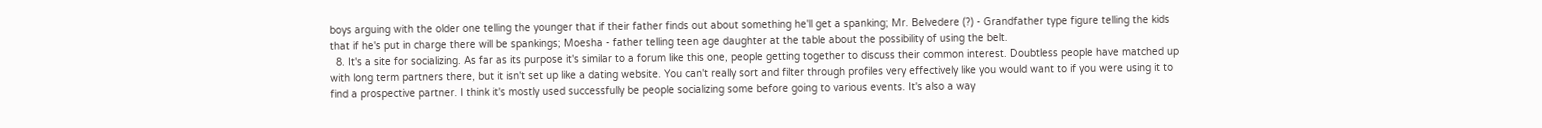boys arguing with the older one telling the younger that if their father finds out about something he'll get a spanking; Mr. Belvedere (?) - Grandfather type figure telling the kids that if he's put in charge there will be spankings; Moesha - father telling teen age daughter at the table about the possibility of using the belt.
  8. It's a site for socializing. As far as its purpose it's similar to a forum like this one, people getting together to discuss their common interest. Doubtless people have matched up with long term partners there, but it isn't set up like a dating website. You can't really sort and filter through profiles very effectively like you would want to if you were using it to find a prospective partner. I think it's mostly used successfully be people socializing some before going to various events. It's also a way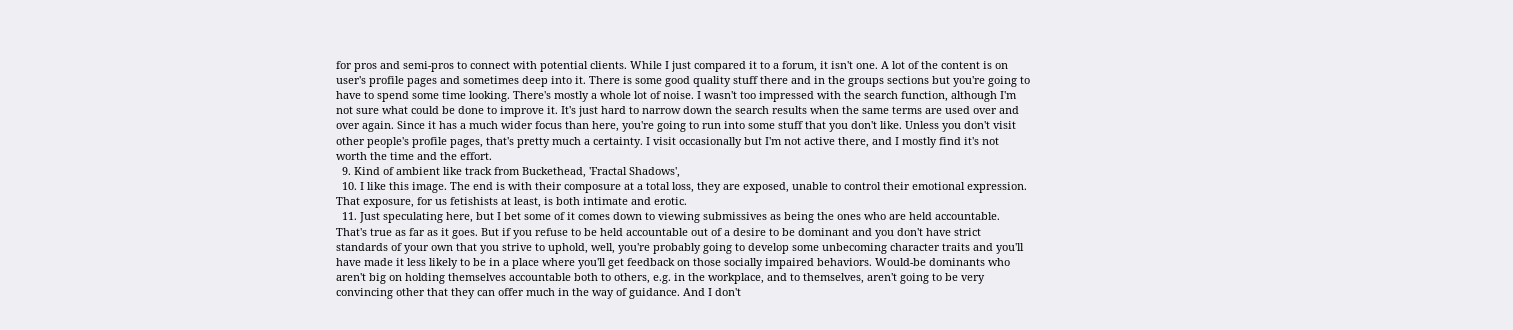for pros and semi-pros to connect with potential clients. While I just compared it to a forum, it isn't one. A lot of the content is on user's profile pages and sometimes deep into it. There is some good quality stuff there and in the groups sections but you're going to have to spend some time looking. There's mostly a whole lot of noise. I wasn't too impressed with the search function, although I'm not sure what could be done to improve it. It's just hard to narrow down the search results when the same terms are used over and over again. Since it has a much wider focus than here, you're going to run into some stuff that you don't like. Unless you don't visit other people's profile pages, that's pretty much a certainty. I visit occasionally but I'm not active there, and I mostly find it's not worth the time and the effort.
  9. Kind of ambient like track from Buckethead, 'Fractal Shadows',
  10. I like this image. The end is with their composure at a total loss, they are exposed, unable to control their emotional expression. That exposure, for us fetishists at least, is both intimate and erotic.
  11. Just speculating here, but I bet some of it comes down to viewing submissives as being the ones who are held accountable. That's true as far as it goes. But if you refuse to be held accountable out of a desire to be dominant and you don't have strict standards of your own that you strive to uphold, well, you're probably going to develop some unbecoming character traits and you'll have made it less likely to be in a place where you'll get feedback on those socially impaired behaviors. Would-be dominants who aren't big on holding themselves accountable both to others, e.g. in the workplace, and to themselves, aren't going to be very convincing other that they can offer much in the way of guidance. And I don't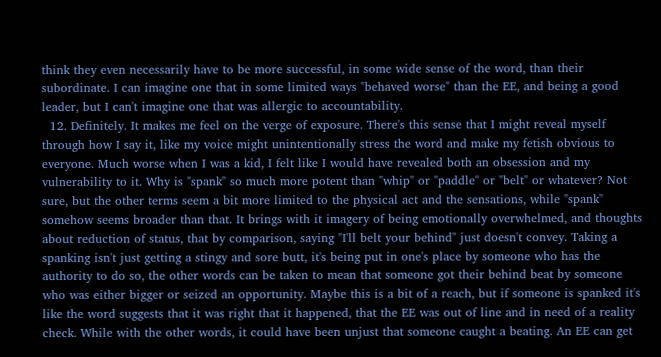think they even necessarily have to be more successful, in some wide sense of the word, than their subordinate. I can imagine one that in some limited ways "behaved worse" than the EE, and being a good leader, but I can't imagine one that was allergic to accountability.
  12. Definitely. It makes me feel on the verge of exposure. There's this sense that I might reveal myself through how I say it, like my voice might unintentionally stress the word and make my fetish obvious to everyone. Much worse when I was a kid, I felt like I would have revealed both an obsession and my vulnerability to it. Why is "spank" so much more potent than "whip" or "paddle" or "belt" or whatever? Not sure, but the other terms seem a bit more limited to the physical act and the sensations, while "spank" somehow seems broader than that. It brings with it imagery of being emotionally overwhelmed, and thoughts about reduction of status, that by comparison, saying "I'll belt your behind" just doesn't convey. Taking a spanking isn't just getting a stingy and sore butt, it's being put in one's place by someone who has the authority to do so, the other words can be taken to mean that someone got their behind beat by someone who was either bigger or seized an opportunity. Maybe this is a bit of a reach, but if someone is spanked it's like the word suggests that it was right that it happened, that the EE was out of line and in need of a reality check. While with the other words, it could have been unjust that someone caught a beating. An EE can get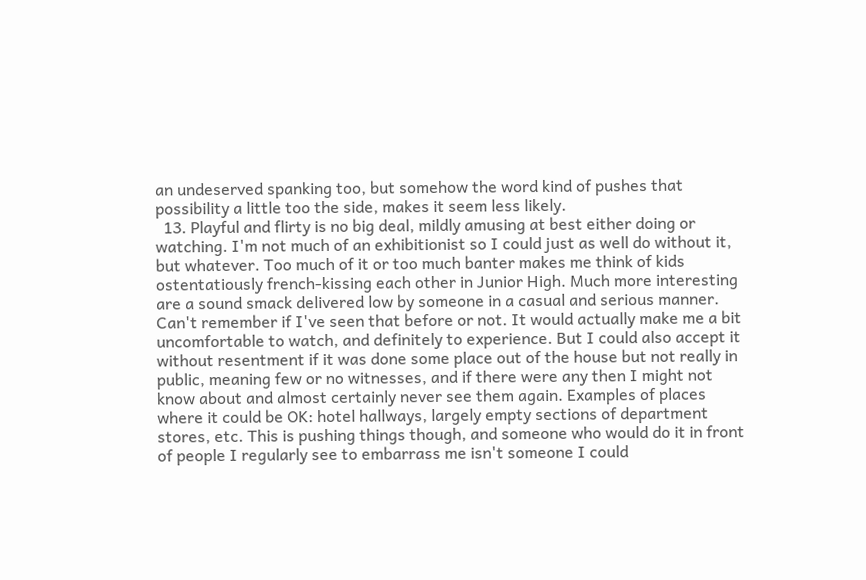an undeserved spanking too, but somehow the word kind of pushes that possibility a little too the side, makes it seem less likely.
  13. Playful and flirty is no big deal, mildly amusing at best either doing or watching. I'm not much of an exhibitionist so I could just as well do without it, but whatever. Too much of it or too much banter makes me think of kids ostentatiously french-kissing each other in Junior High. Much more interesting are a sound smack delivered low by someone in a casual and serious manner. Can't remember if I've seen that before or not. It would actually make me a bit uncomfortable to watch, and definitely to experience. But I could also accept it without resentment if it was done some place out of the house but not really in public, meaning few or no witnesses, and if there were any then I might not know about and almost certainly never see them again. Examples of places where it could be OK: hotel hallways, largely empty sections of department stores, etc. This is pushing things though, and someone who would do it in front of people I regularly see to embarrass me isn't someone I could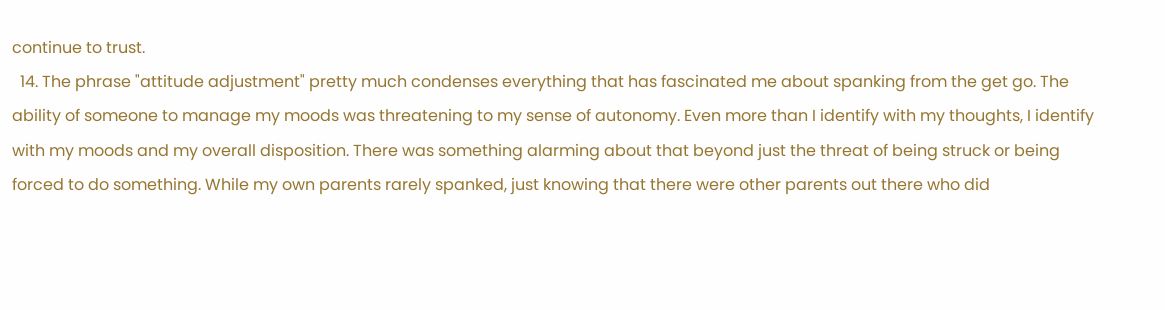continue to trust.
  14. The phrase "attitude adjustment" pretty much condenses everything that has fascinated me about spanking from the get go. The ability of someone to manage my moods was threatening to my sense of autonomy. Even more than I identify with my thoughts, I identify with my moods and my overall disposition. There was something alarming about that beyond just the threat of being struck or being forced to do something. While my own parents rarely spanked, just knowing that there were other parents out there who did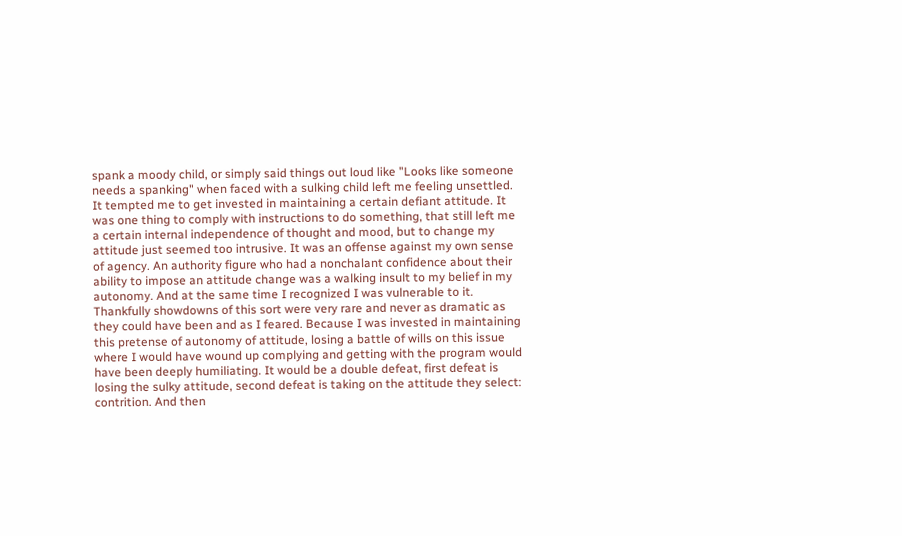spank a moody child, or simply said things out loud like "Looks like someone needs a spanking" when faced with a sulking child left me feeling unsettled. It tempted me to get invested in maintaining a certain defiant attitude. It was one thing to comply with instructions to do something, that still left me a certain internal independence of thought and mood, but to change my attitude just seemed too intrusive. It was an offense against my own sense of agency. An authority figure who had a nonchalant confidence about their ability to impose an attitude change was a walking insult to my belief in my autonomy. And at the same time I recognized I was vulnerable to it. Thankfully showdowns of this sort were very rare and never as dramatic as they could have been and as I feared. Because I was invested in maintaining this pretense of autonomy of attitude, losing a battle of wills on this issue where I would have wound up complying and getting with the program would have been deeply humiliating. It would be a double defeat, first defeat is losing the sulky attitude, second defeat is taking on the attitude they select: contrition. And then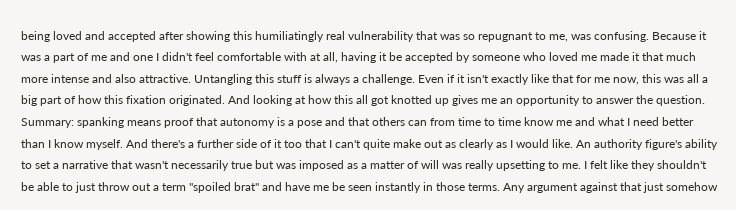being loved and accepted after showing this humiliatingly real vulnerability that was so repugnant to me, was confusing. Because it was a part of me and one I didn't feel comfortable with at all, having it be accepted by someone who loved me made it that much more intense and also attractive. Untangling this stuff is always a challenge. Even if it isn't exactly like that for me now, this was all a big part of how this fixation originated. And looking at how this all got knotted up gives me an opportunity to answer the question. Summary: spanking means proof that autonomy is a pose and that others can from time to time know me and what I need better than I know myself. And there's a further side of it too that I can't quite make out as clearly as I would like. An authority figure's ability to set a narrative that wasn't necessarily true but was imposed as a matter of will was really upsetting to me. I felt like they shouldn't be able to just throw out a term "spoiled brat" and have me be seen instantly in those terms. Any argument against that just somehow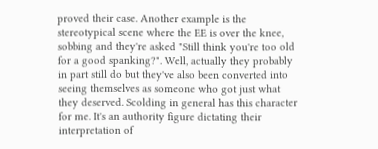proved their case. Another example is the stereotypical scene where the EE is over the knee, sobbing and they're asked "Still think you're too old for a good spanking?". Well, actually they probably in part still do but they've also been converted into seeing themselves as someone who got just what they deserved. Scolding in general has this character for me. It's an authority figure dictating their interpretation of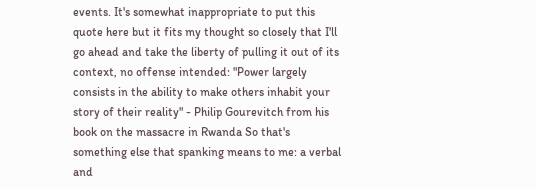events. It's somewhat inappropriate to put this quote here but it fits my thought so closely that I'll go ahead and take the liberty of pulling it out of its context, no offense intended: "Power largely consists in the ability to make others inhabit your story of their reality" - Philip Gourevitch from his book on the massacre in Rwanda So that's something else that spanking means to me: a verbal and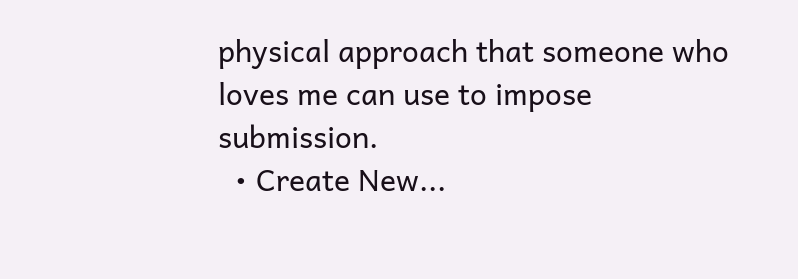physical approach that someone who loves me can use to impose submission.
  • Create New...